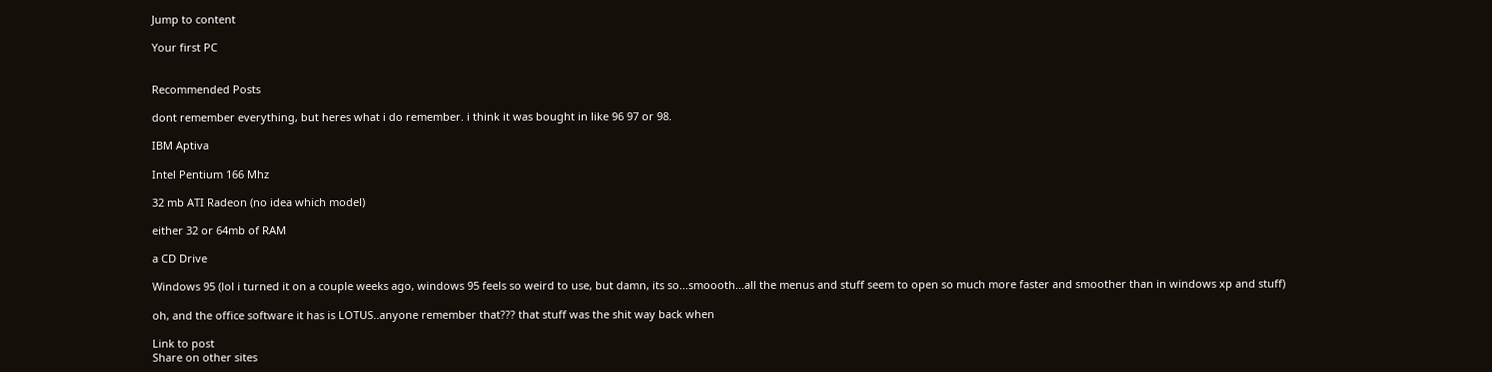Jump to content

Your first PC


Recommended Posts

dont remember everything, but heres what i do remember. i think it was bought in like 96 97 or 98.

IBM Aptiva

Intel Pentium 166 Mhz

32 mb ATI Radeon (no idea which model)

either 32 or 64mb of RAM

a CD Drive

Windows 95 (lol i turned it on a couple weeks ago, windows 95 feels so weird to use, but damn, its so...smoooth...all the menus and stuff seem to open so much more faster and smoother than in windows xp and stuff)

oh, and the office software it has is LOTUS..anyone remember that??? that stuff was the shit way back when

Link to post
Share on other sites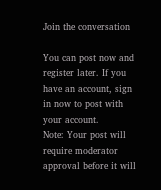Join the conversation

You can post now and register later. If you have an account, sign in now to post with your account.
Note: Your post will require moderator approval before it will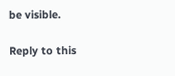be visible.

Reply to this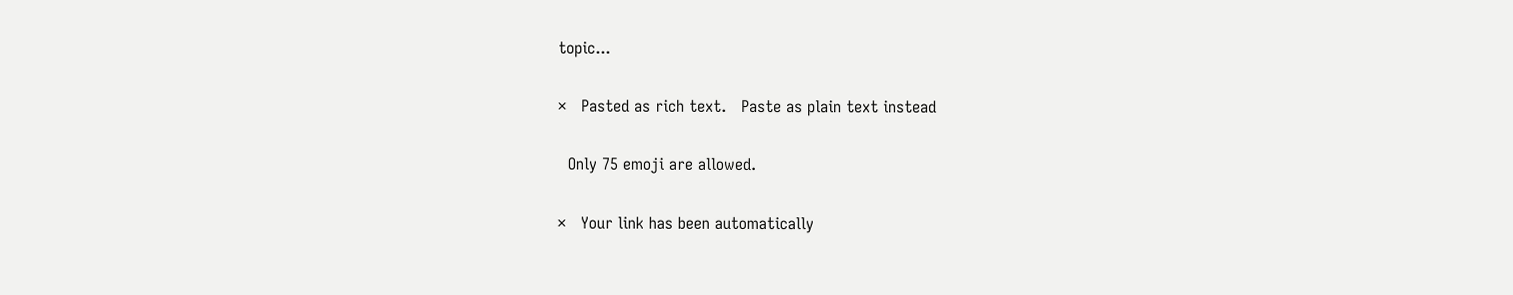topic...

×   Pasted as rich text.   Paste as plain text instead

  Only 75 emoji are allowed.

×   Your link has been automatically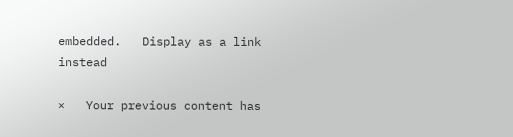embedded.   Display as a link instead

×   Your previous content has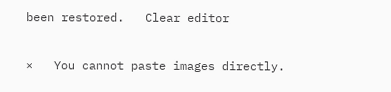been restored.   Clear editor

×   You cannot paste images directly.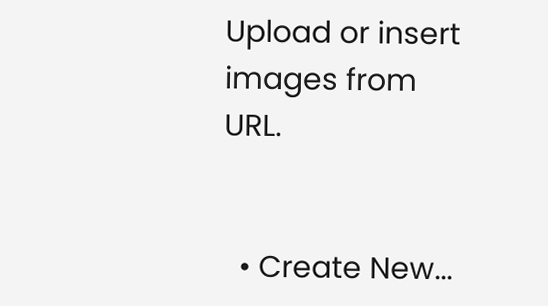Upload or insert images from URL.


  • Create New...